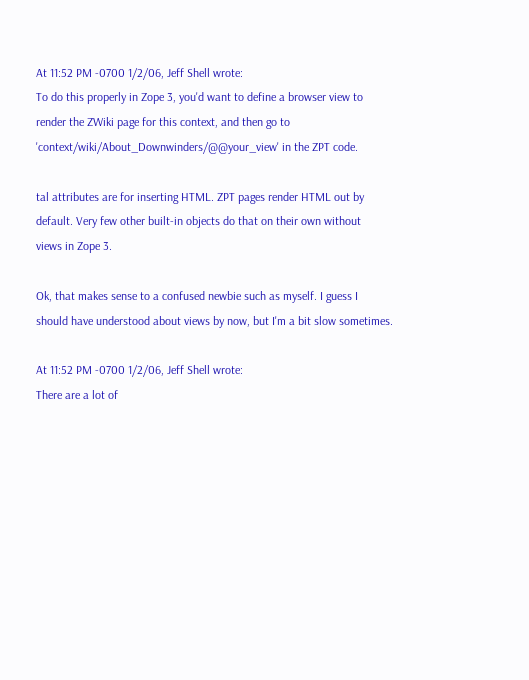At 11:52 PM -0700 1/2/06, Jeff Shell wrote:
To do this properly in Zope 3, you'd want to define a browser view to
render the ZWiki page for this context, and then go to
'context/wiki/About_Downwinders/@@your_view' in the ZPT code.

tal attributes are for inserting HTML. ZPT pages render HTML out by
default. Very few other built-in objects do that on their own without
views in Zope 3.

Ok, that makes sense to a confused newbie such as myself. I guess I
should have understood about views by now, but I'm a bit slow sometimes.

At 11:52 PM -0700 1/2/06, Jeff Shell wrote:
There are a lot of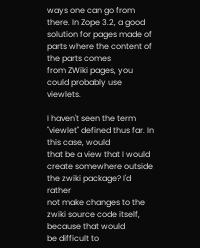ways one can go from there. In Zope 3.2, a good
solution for pages made of parts where the content of the parts comes
from ZWiki pages, you could probably use viewlets.

I haven't seen the term "viewlet" defined thus far. In this case, would
that be a view that I would create somewhere outside the zwiki package? I'd rather
not make changes to the zwiki source code itself, because that would
be difficult to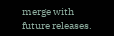merge with future releases.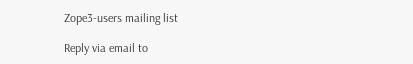Zope3-users mailing list

Reply via email to